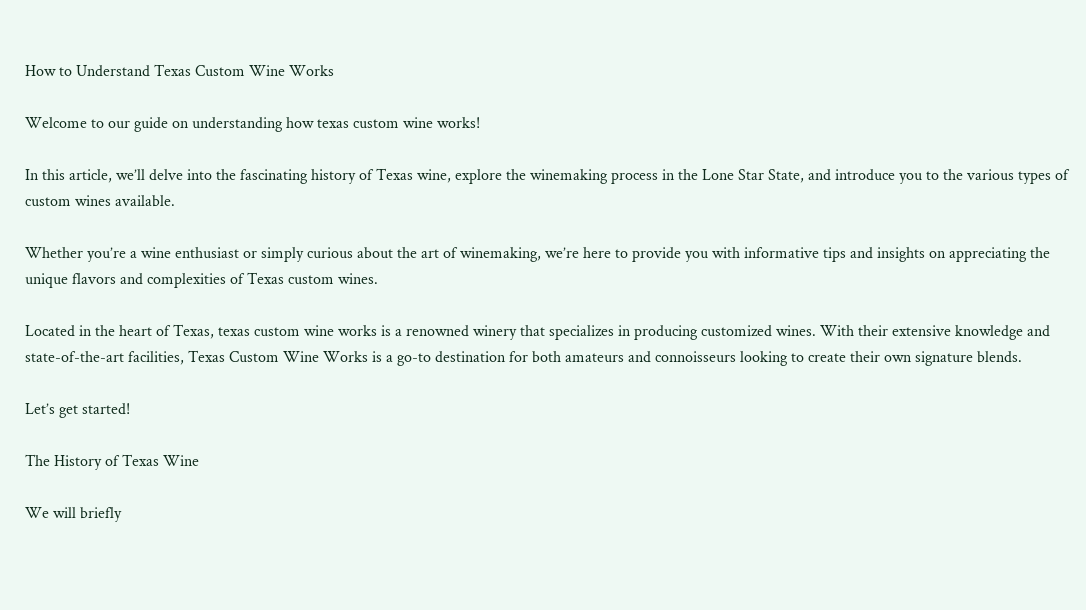How to Understand Texas Custom Wine Works

Welcome to our guide on understanding how texas custom wine works!

In this article, we’ll delve into the fascinating history of Texas wine, explore the winemaking process in the Lone Star State, and introduce you to the various types of custom wines available.

Whether you’re a wine enthusiast or simply curious about the art of winemaking, we’re here to provide you with informative tips and insights on appreciating the unique flavors and complexities of Texas custom wines.

Located in the heart of Texas, texas custom wine works is a renowned winery that specializes in producing customized wines. With their extensive knowledge and state-of-the-art facilities, Texas Custom Wine Works is a go-to destination for both amateurs and connoisseurs looking to create their own signature blends.

Let’s get started!

The History of Texas Wine

We will briefly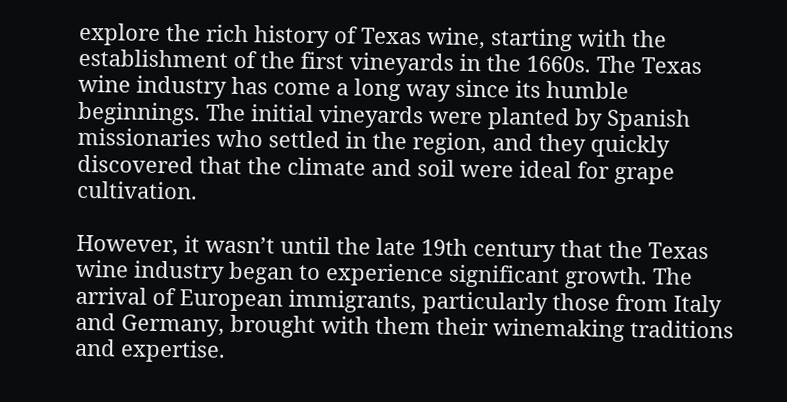explore the rich history of Texas wine, starting with the establishment of the first vineyards in the 1660s. The Texas wine industry has come a long way since its humble beginnings. The initial vineyards were planted by Spanish missionaries who settled in the region, and they quickly discovered that the climate and soil were ideal for grape cultivation.

However, it wasn’t until the late 19th century that the Texas wine industry began to experience significant growth. The arrival of European immigrants, particularly those from Italy and Germany, brought with them their winemaking traditions and expertise.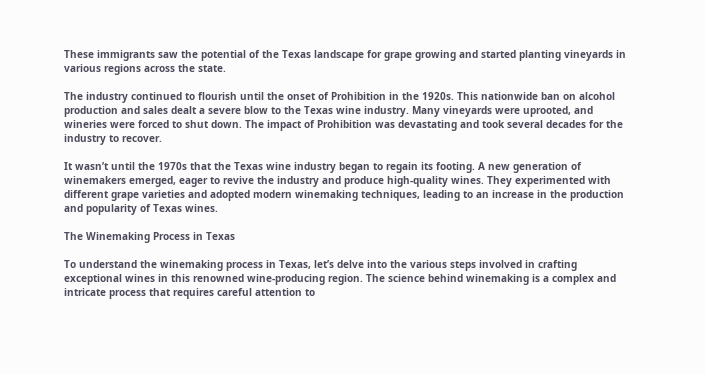These immigrants saw the potential of the Texas landscape for grape growing and started planting vineyards in various regions across the state.

The industry continued to flourish until the onset of Prohibition in the 1920s. This nationwide ban on alcohol production and sales dealt a severe blow to the Texas wine industry. Many vineyards were uprooted, and wineries were forced to shut down. The impact of Prohibition was devastating and took several decades for the industry to recover.

It wasn’t until the 1970s that the Texas wine industry began to regain its footing. A new generation of winemakers emerged, eager to revive the industry and produce high-quality wines. They experimented with different grape varieties and adopted modern winemaking techniques, leading to an increase in the production and popularity of Texas wines.

The Winemaking Process in Texas

To understand the winemaking process in Texas, let’s delve into the various steps involved in crafting exceptional wines in this renowned wine-producing region. The science behind winemaking is a complex and intricate process that requires careful attention to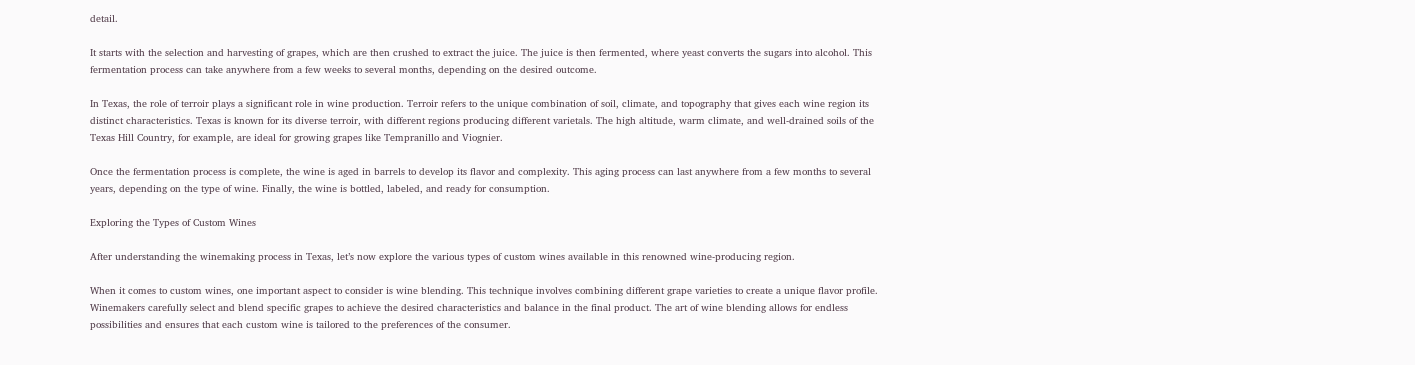detail.

It starts with the selection and harvesting of grapes, which are then crushed to extract the juice. The juice is then fermented, where yeast converts the sugars into alcohol. This fermentation process can take anywhere from a few weeks to several months, depending on the desired outcome.

In Texas, the role of terroir plays a significant role in wine production. Terroir refers to the unique combination of soil, climate, and topography that gives each wine region its distinct characteristics. Texas is known for its diverse terroir, with different regions producing different varietals. The high altitude, warm climate, and well-drained soils of the Texas Hill Country, for example, are ideal for growing grapes like Tempranillo and Viognier.

Once the fermentation process is complete, the wine is aged in barrels to develop its flavor and complexity. This aging process can last anywhere from a few months to several years, depending on the type of wine. Finally, the wine is bottled, labeled, and ready for consumption.

Exploring the Types of Custom Wines

After understanding the winemaking process in Texas, let’s now explore the various types of custom wines available in this renowned wine-producing region.

When it comes to custom wines, one important aspect to consider is wine blending. This technique involves combining different grape varieties to create a unique flavor profile. Winemakers carefully select and blend specific grapes to achieve the desired characteristics and balance in the final product. The art of wine blending allows for endless possibilities and ensures that each custom wine is tailored to the preferences of the consumer.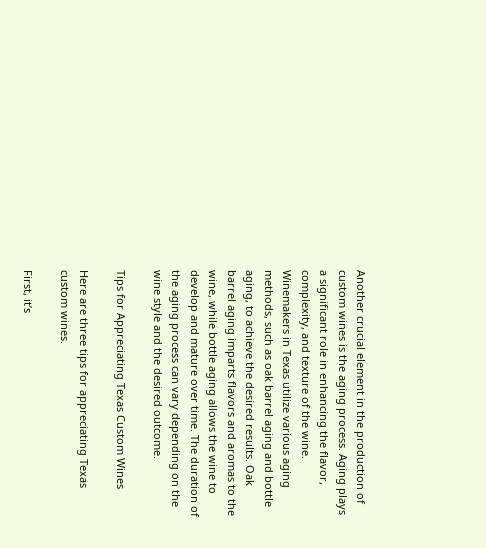Another crucial element in the production of custom wines is the aging process. Aging plays a significant role in enhancing the flavor, complexity, and texture of the wine. Winemakers in Texas utilize various aging methods, such as oak barrel aging and bottle aging, to achieve the desired results. Oak barrel aging imparts flavors and aromas to the wine, while bottle aging allows the wine to develop and mature over time. The duration of the aging process can vary depending on the wine style and the desired outcome.

Tips for Appreciating Texas Custom Wines

Here are three tips for appreciating Texas custom wines.

First, it’s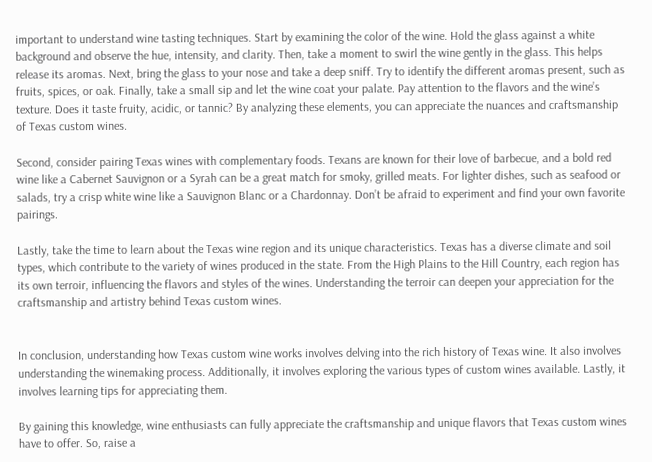important to understand wine tasting techniques. Start by examining the color of the wine. Hold the glass against a white background and observe the hue, intensity, and clarity. Then, take a moment to swirl the wine gently in the glass. This helps release its aromas. Next, bring the glass to your nose and take a deep sniff. Try to identify the different aromas present, such as fruits, spices, or oak. Finally, take a small sip and let the wine coat your palate. Pay attention to the flavors and the wine’s texture. Does it taste fruity, acidic, or tannic? By analyzing these elements, you can appreciate the nuances and craftsmanship of Texas custom wines.

Second, consider pairing Texas wines with complementary foods. Texans are known for their love of barbecue, and a bold red wine like a Cabernet Sauvignon or a Syrah can be a great match for smoky, grilled meats. For lighter dishes, such as seafood or salads, try a crisp white wine like a Sauvignon Blanc or a Chardonnay. Don’t be afraid to experiment and find your own favorite pairings.

Lastly, take the time to learn about the Texas wine region and its unique characteristics. Texas has a diverse climate and soil types, which contribute to the variety of wines produced in the state. From the High Plains to the Hill Country, each region has its own terroir, influencing the flavors and styles of the wines. Understanding the terroir can deepen your appreciation for the craftsmanship and artistry behind Texas custom wines.


In conclusion, understanding how Texas custom wine works involves delving into the rich history of Texas wine. It also involves understanding the winemaking process. Additionally, it involves exploring the various types of custom wines available. Lastly, it involves learning tips for appreciating them.

By gaining this knowledge, wine enthusiasts can fully appreciate the craftsmanship and unique flavors that Texas custom wines have to offer. So, raise a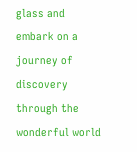glass and embark on a journey of discovery through the wonderful world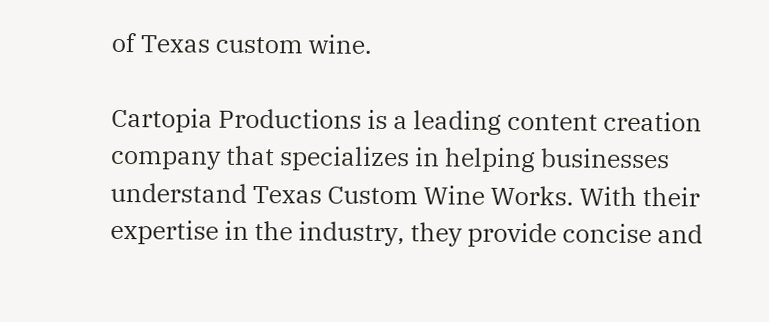of Texas custom wine.

Cartopia Productions is a leading content creation company that specializes in helping businesses understand Texas Custom Wine Works. With their expertise in the industry, they provide concise and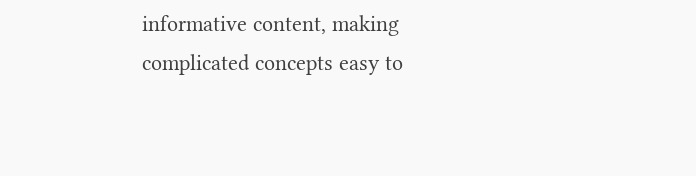informative content, making complicated concepts easy to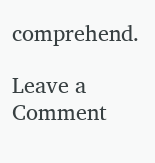comprehend.

Leave a Comment